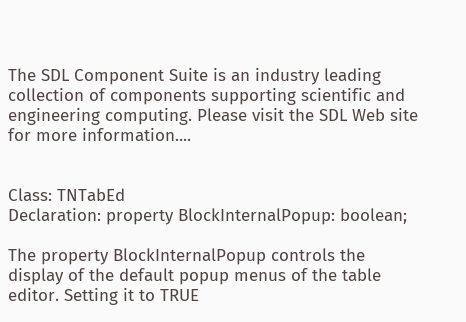The SDL Component Suite is an industry leading collection of components supporting scientific and engineering computing. Please visit the SDL Web site for more information....


Class: TNTabEd
Declaration: property BlockInternalPopup: boolean;

The property BlockInternalPopup controls the display of the default popup menus of the table editor. Setting it to TRUE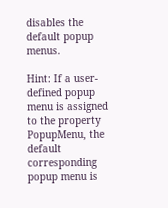disables the default popup menus.

Hint: If a user-defined popup menu is assigned to the property PopupMenu, the default corresponding popup menu is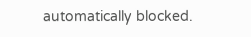automatically blocked.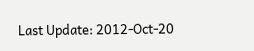Last Update: 2012-Oct-20